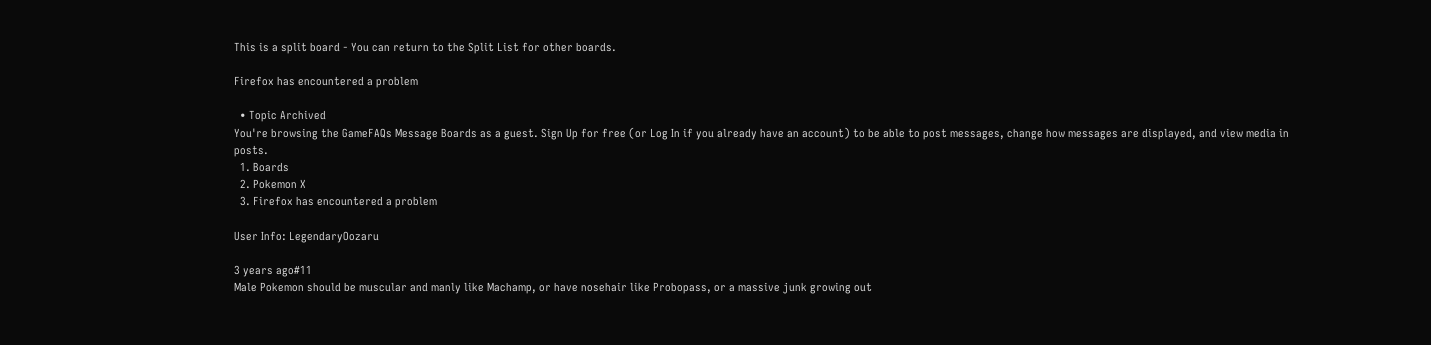This is a split board - You can return to the Split List for other boards.

Firefox has encountered a problem

  • Topic Archived
You're browsing the GameFAQs Message Boards as a guest. Sign Up for free (or Log In if you already have an account) to be able to post messages, change how messages are displayed, and view media in posts.
  1. Boards
  2. Pokemon X
  3. Firefox has encountered a problem

User Info: LegendaryOozaru

3 years ago#11
Male Pokemon should be muscular and manly like Machamp, or have nosehair like Probopass, or a massive junk growing out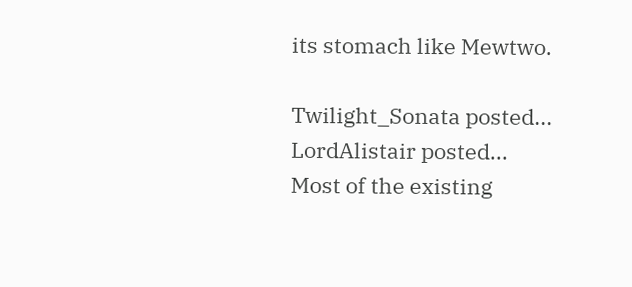its stomach like Mewtwo.

Twilight_Sonata posted...
LordAlistair posted...
Most of the existing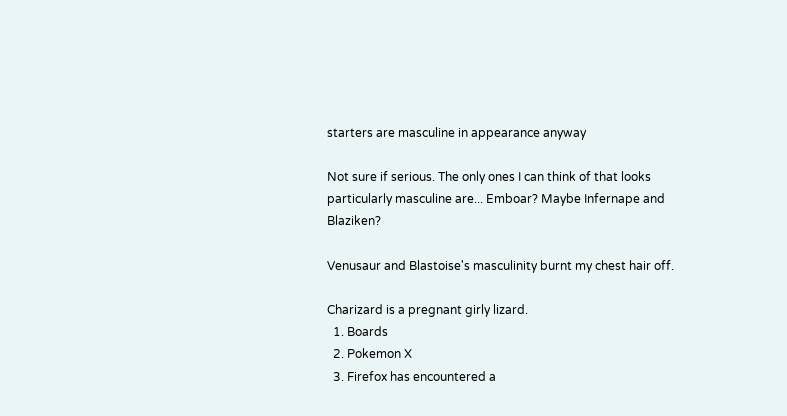starters are masculine in appearance anyway

Not sure if serious. The only ones I can think of that looks particularly masculine are... Emboar? Maybe Infernape and Blaziken?

Venusaur and Blastoise's masculinity burnt my chest hair off.

Charizard is a pregnant girly lizard.
  1. Boards
  2. Pokemon X
  3. Firefox has encountered a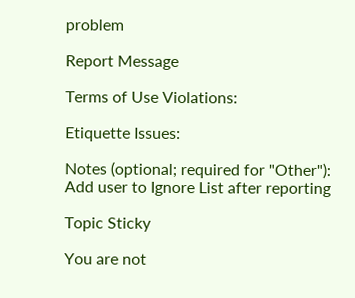problem

Report Message

Terms of Use Violations:

Etiquette Issues:

Notes (optional; required for "Other"):
Add user to Ignore List after reporting

Topic Sticky

You are not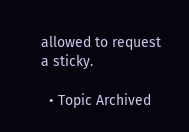allowed to request a sticky.

  • Topic Archived